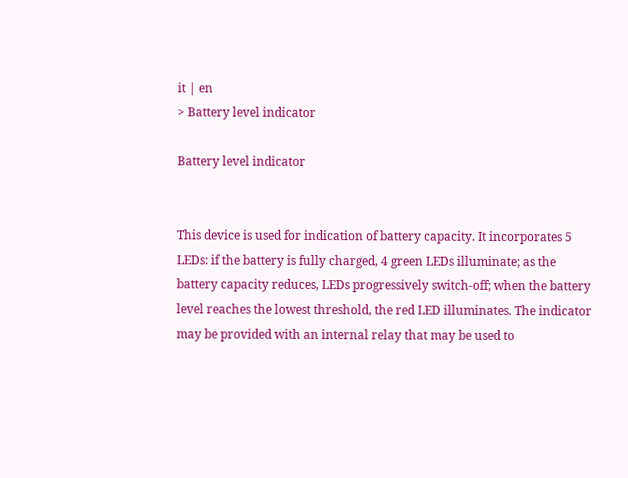it | en
> Battery level indicator

Battery level indicator


This device is used for indication of battery capacity. It incorporates 5 LEDs: if the battery is fully charged, 4 green LEDs illuminate; as the battery capacity reduces, LEDs progressively switch-off; when the battery level reaches the lowest threshold, the red LED illuminates. The indicator may be provided with an internal relay that may be used to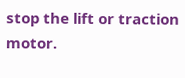stop the lift or traction motor.